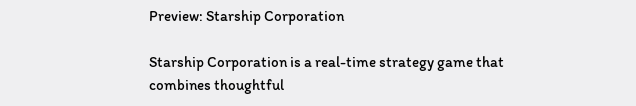Preview: Starship Corporation

Starship Corporation is a real-time strategy game that combines thoughtful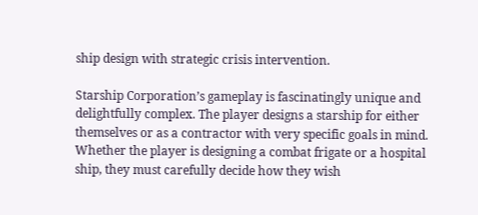ship design with strategic crisis intervention.

Starship Corporation’s gameplay is fascinatingly unique and delightfully complex. The player designs a starship for either themselves or as a contractor with very specific goals in mind. Whether the player is designing a combat frigate or a hospital ship, they must carefully decide how they wish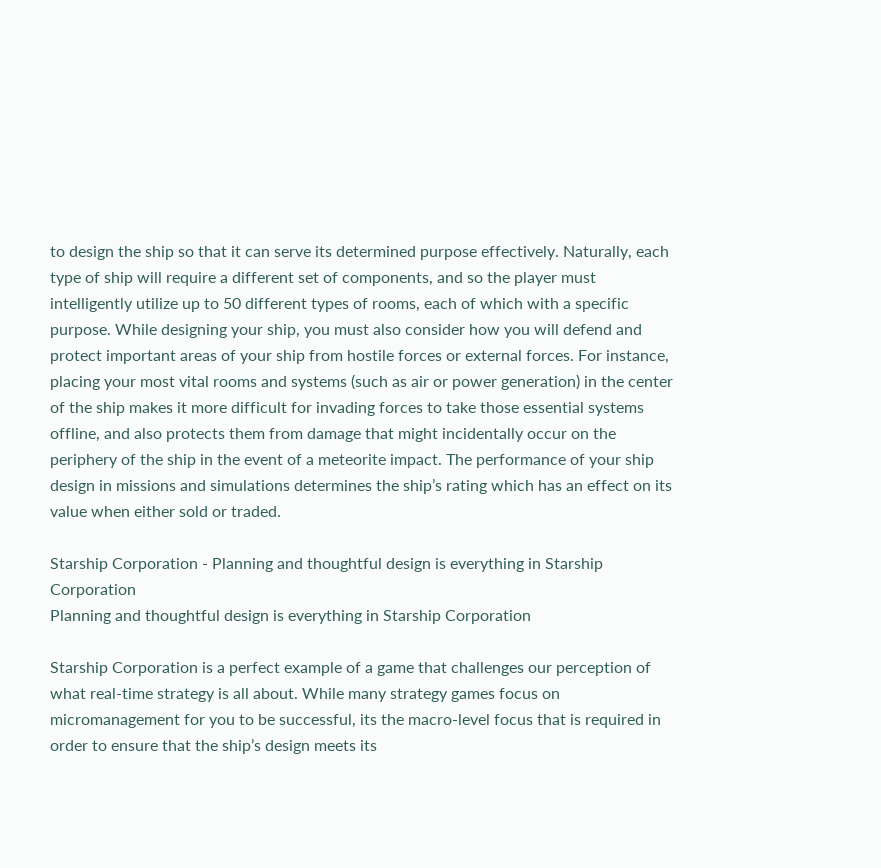to design the ship so that it can serve its determined purpose effectively. Naturally, each type of ship will require a different set of components, and so the player must intelligently utilize up to 50 different types of rooms, each of which with a specific purpose. While designing your ship, you must also consider how you will defend and protect important areas of your ship from hostile forces or external forces. For instance, placing your most vital rooms and systems (such as air or power generation) in the center of the ship makes it more difficult for invading forces to take those essential systems offline, and also protects them from damage that might incidentally occur on the periphery of the ship in the event of a meteorite impact. The performance of your ship design in missions and simulations determines the ship’s rating which has an effect on its value when either sold or traded.

Starship Corporation - Planning and thoughtful design is everything in Starship Corporation
Planning and thoughtful design is everything in Starship Corporation

Starship Corporation is a perfect example of a game that challenges our perception of what real-time strategy is all about. While many strategy games focus on micromanagement for you to be successful, its the macro-level focus that is required in order to ensure that the ship’s design meets its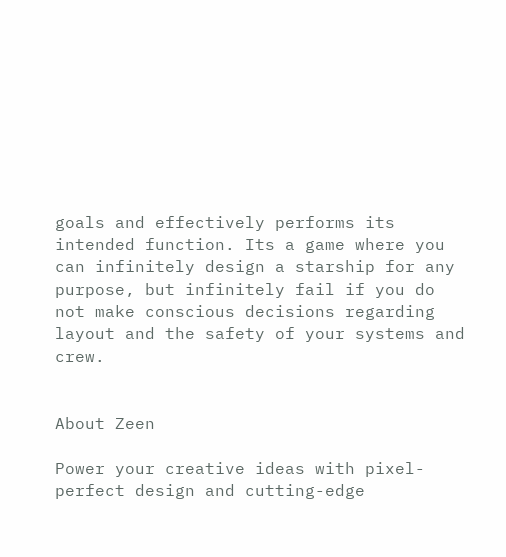goals and effectively performs its intended function. Its a game where you can infinitely design a starship for any purpose, but infinitely fail if you do not make conscious decisions regarding layout and the safety of your systems and crew.


About Zeen

Power your creative ideas with pixel-perfect design and cutting-edge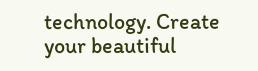technology. Create your beautiful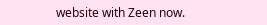website with Zeen now.